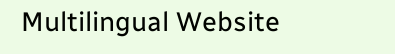Multilingual Website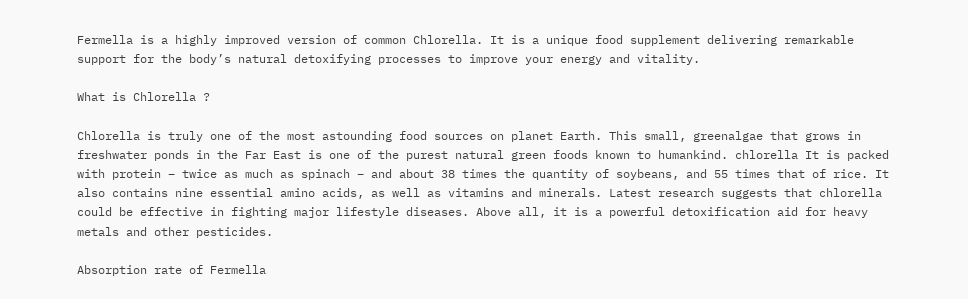Fermella is a highly improved version of common Chlorella. It is a unique food supplement delivering remarkable support for the body’s natural detoxifying processes to improve your energy and vitality.

What is Chlorella ?

Chlorella is truly one of the most astounding food sources on planet Earth. This small, greenalgae that grows in freshwater ponds in the Far East is one of the purest natural green foods known to humankind. chlorella It is packed with protein – twice as much as spinach – and about 38 times the quantity of soybeans, and 55 times that of rice. It also contains nine essential amino acids, as well as vitamins and minerals. Latest research suggests that chlorella could be effective in fighting major lifestyle diseases. Above all, it is a powerful detoxification aid for heavy metals and other pesticides.

Absorption rate of Fermella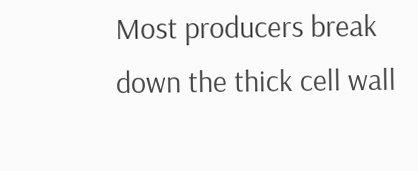Most producers break down the thick cell wall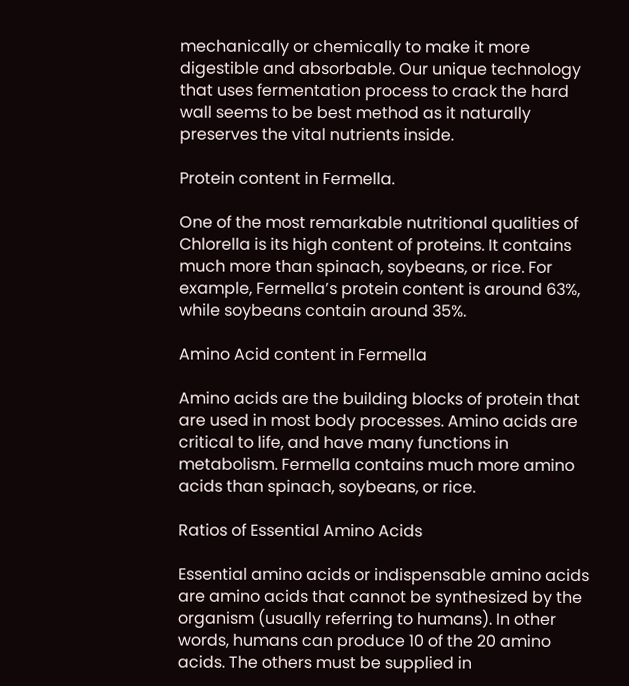mechanically or chemically to make it more digestible and absorbable. Our unique technology that uses fermentation process to crack the hard wall seems to be best method as it naturally preserves the vital nutrients inside.

Protein content in Fermella.

One of the most remarkable nutritional qualities of Chlorella is its high content of proteins. It contains much more than spinach, soybeans, or rice. For example, Fermella’s protein content is around 63%, while soybeans contain around 35%.

Amino Acid content in Fermella

Amino acids are the building blocks of protein that are used in most body processes. Amino acids are critical to life, and have many functions in metabolism. Fermella contains much more amino acids than spinach, soybeans, or rice.

Ratios of Essential Amino Acids

Essential amino acids or indispensable amino acids are amino acids that cannot be synthesized by the organism (usually referring to humans). In other words, humans can produce 10 of the 20 amino acids. The others must be supplied in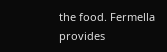the food. Fermella provides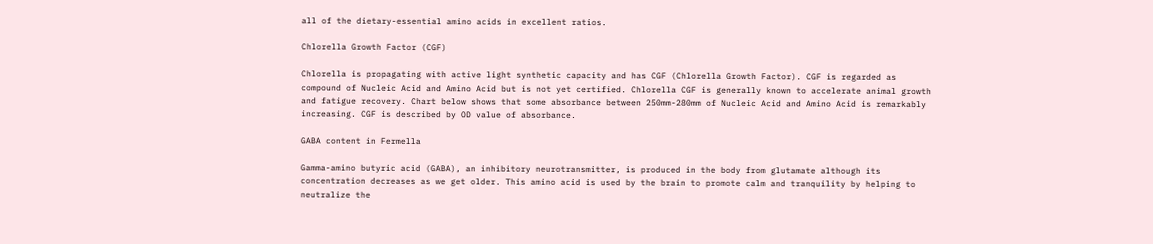all of the dietary-essential amino acids in excellent ratios.

Chlorella Growth Factor (CGF)

Chlorella is propagating with active light synthetic capacity and has CGF (Chlorella Growth Factor). CGF is regarded as compound of Nucleic Acid and Amino Acid but is not yet certified. Chlorella CGF is generally known to accelerate animal growth and fatigue recovery. Chart below shows that some absorbance between 250mm-280mm of Nucleic Acid and Amino Acid is remarkably increasing. CGF is described by OD value of absorbance.

GABA content in Fermella

Gamma-amino butyric acid (GABA), an inhibitory neurotransmitter, is produced in the body from glutamate although its concentration decreases as we get older. This amino acid is used by the brain to promote calm and tranquility by helping to neutralize the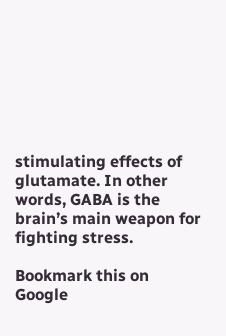stimulating effects of glutamate. In other words, GABA is the brain’s main weapon for fighting stress.

Bookmark this on Google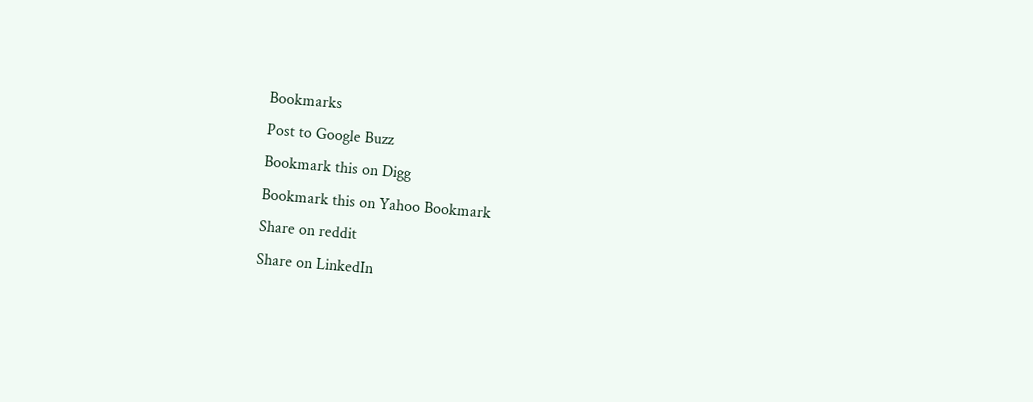Bookmarks
Post to Google Buzz
Bookmark this on Digg
Bookmark this on Yahoo Bookmark
Share on reddit
Share on LinkedIn